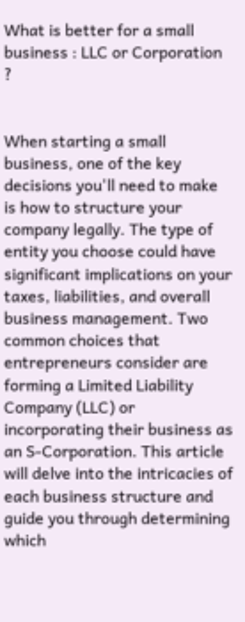What is better for a small business : LLC or Corporation ?


When starting a small business, one of the key decisions you'll need to make is how to structure your company legally. The type of entity you choose could have significant implications on your taxes, liabilities, and overall business management. Two common choices that entrepreneurs consider are forming a Limited Liability Company (LLC) or incorporating their business as an S-Corporation. This article will delve into the intricacies of each business structure and guide you through determining which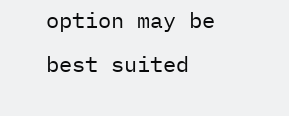option may be best suited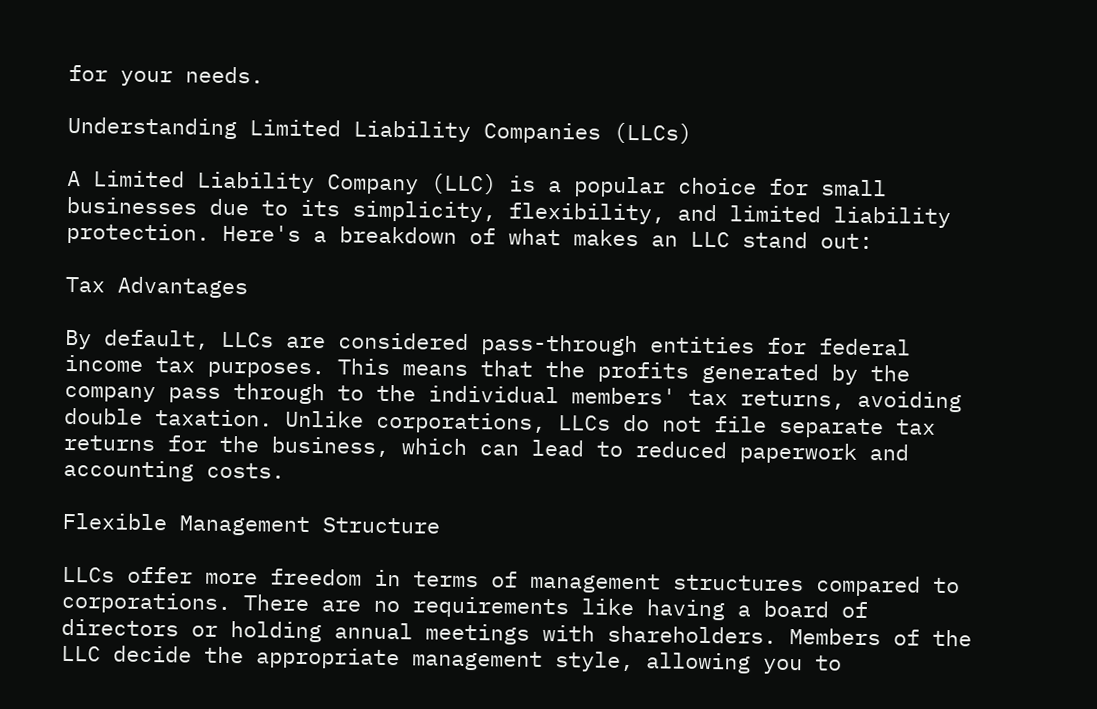for your needs.

Understanding Limited Liability Companies (LLCs)

A Limited Liability Company (LLC) is a popular choice for small businesses due to its simplicity, flexibility, and limited liability protection. Here's a breakdown of what makes an LLC stand out:

Tax Advantages

By default, LLCs are considered pass-through entities for federal income tax purposes. This means that the profits generated by the company pass through to the individual members' tax returns, avoiding double taxation. Unlike corporations, LLCs do not file separate tax returns for the business, which can lead to reduced paperwork and accounting costs.

Flexible Management Structure

LLCs offer more freedom in terms of management structures compared to corporations. There are no requirements like having a board of directors or holding annual meetings with shareholders. Members of the LLC decide the appropriate management style, allowing you to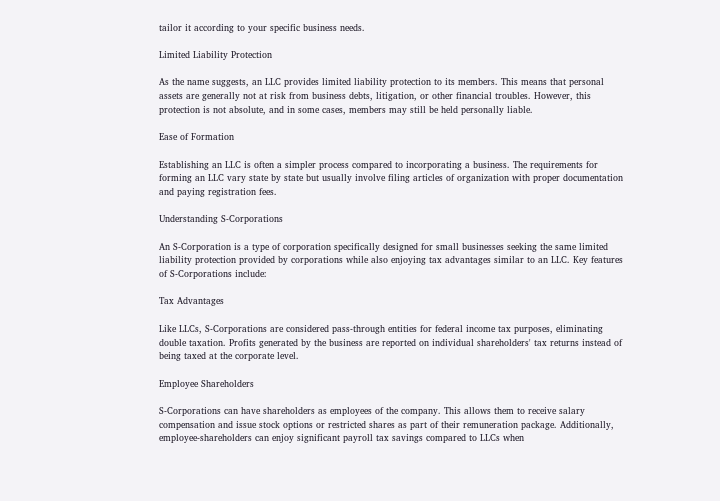tailor it according to your specific business needs.

Limited Liability Protection

As the name suggests, an LLC provides limited liability protection to its members. This means that personal assets are generally not at risk from business debts, litigation, or other financial troubles. However, this protection is not absolute, and in some cases, members may still be held personally liable.

Ease of Formation

Establishing an LLC is often a simpler process compared to incorporating a business. The requirements for forming an LLC vary state by state but usually involve filing articles of organization with proper documentation and paying registration fees.

Understanding S-Corporations

An S-Corporation is a type of corporation specifically designed for small businesses seeking the same limited liability protection provided by corporations while also enjoying tax advantages similar to an LLC. Key features of S-Corporations include:

Tax Advantages

Like LLCs, S-Corporations are considered pass-through entities for federal income tax purposes, eliminating double taxation. Profits generated by the business are reported on individual shareholders' tax returns instead of being taxed at the corporate level.

Employee Shareholders

S-Corporations can have shareholders as employees of the company. This allows them to receive salary compensation and issue stock options or restricted shares as part of their remuneration package. Additionally, employee-shareholders can enjoy significant payroll tax savings compared to LLCs when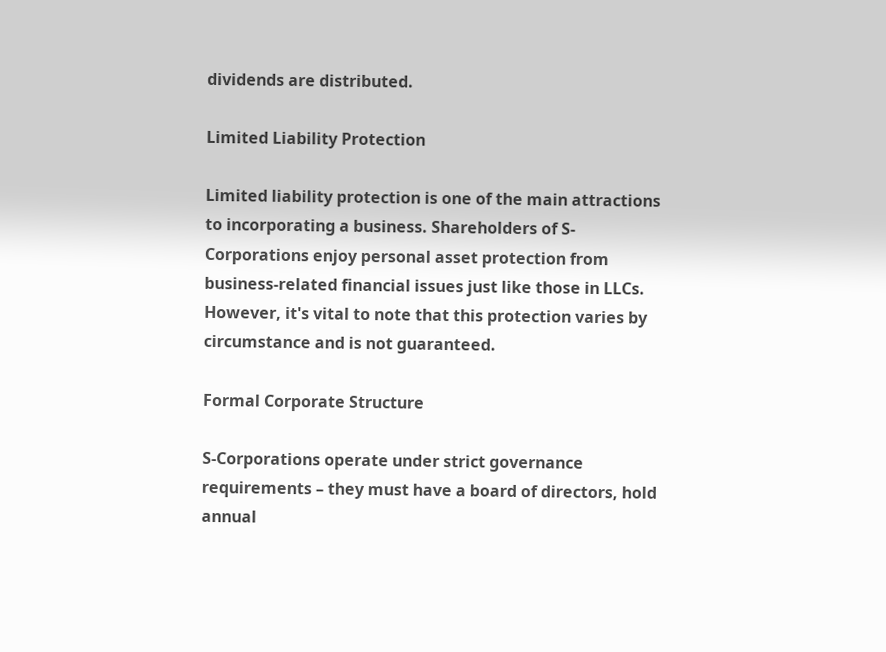dividends are distributed.

Limited Liability Protection

Limited liability protection is one of the main attractions to incorporating a business. Shareholders of S-Corporations enjoy personal asset protection from business-related financial issues just like those in LLCs. However, it's vital to note that this protection varies by circumstance and is not guaranteed.

Formal Corporate Structure

S-Corporations operate under strict governance requirements – they must have a board of directors, hold annual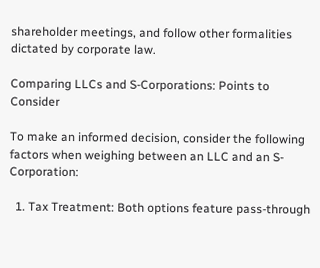shareholder meetings, and follow other formalities dictated by corporate law.

Comparing LLCs and S-Corporations: Points to Consider

To make an informed decision, consider the following factors when weighing between an LLC and an S-Corporation:

  1. Tax Treatment: Both options feature pass-through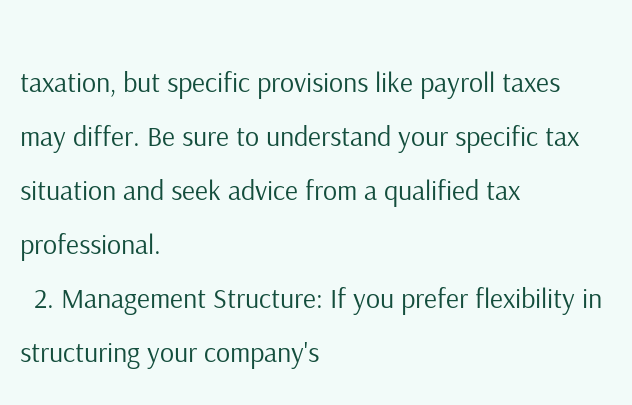taxation, but specific provisions like payroll taxes may differ. Be sure to understand your specific tax situation and seek advice from a qualified tax professional.
  2. Management Structure: If you prefer flexibility in structuring your company's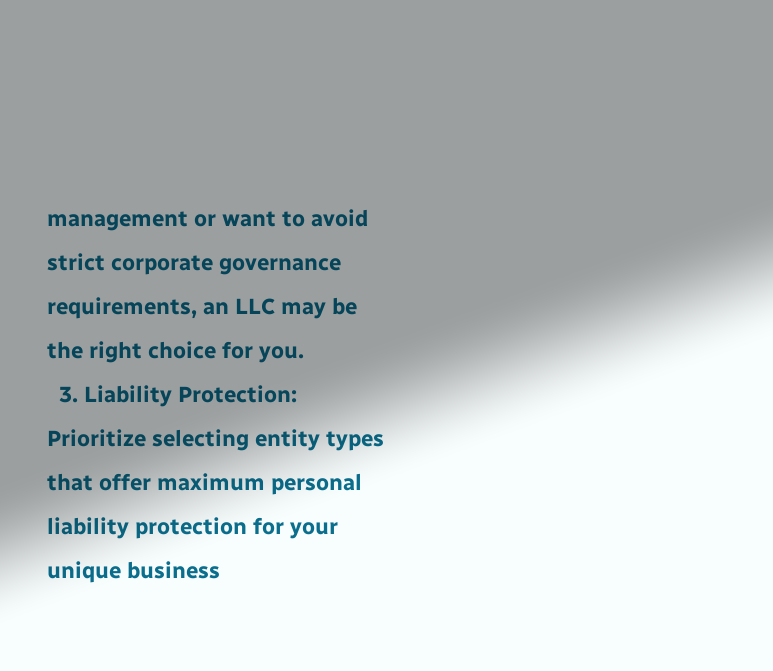management or want to avoid strict corporate governance requirements, an LLC may be the right choice for you.
  3. Liability Protection: Prioritize selecting entity types that offer maximum personal liability protection for your unique business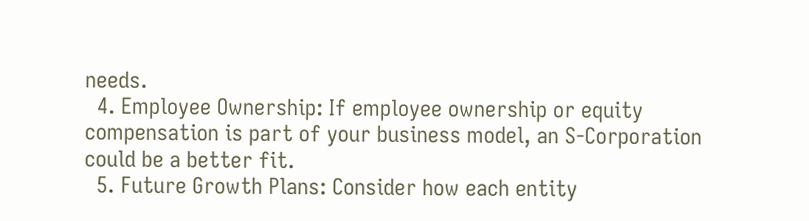needs.
  4. Employee Ownership: If employee ownership or equity compensation is part of your business model, an S-Corporation could be a better fit.
  5. Future Growth Plans: Consider how each entity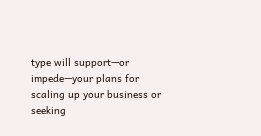type will support—or impede—your plans for scaling up your business or seeking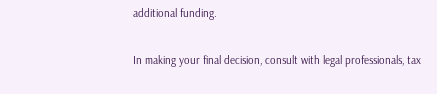additional funding.

In making your final decision, consult with legal professionals, tax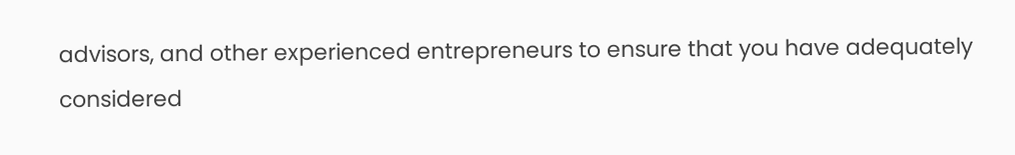advisors, and other experienced entrepreneurs to ensure that you have adequately considered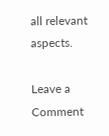all relevant aspects.

Leave a Comment